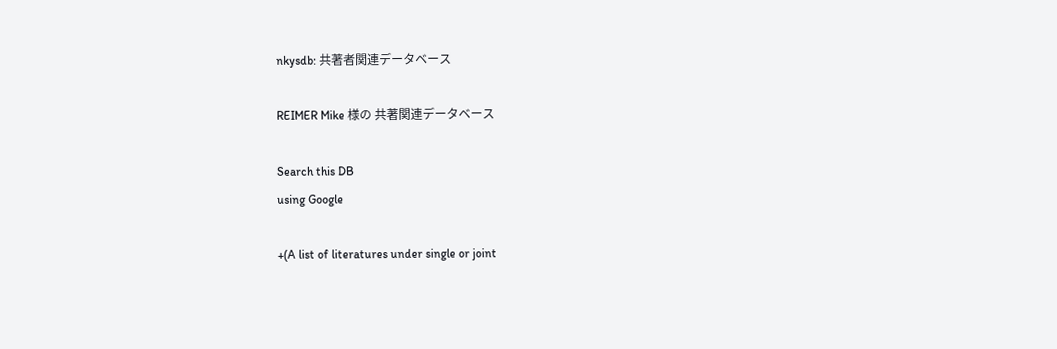nkysdb: 共著者関連データベース

REIMER Mike 様の 共著関連データベース

Search this DB
using Google

+(A list of literatures under single or joint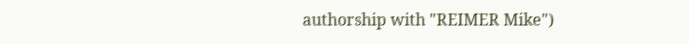authorship with "REIMER Mike")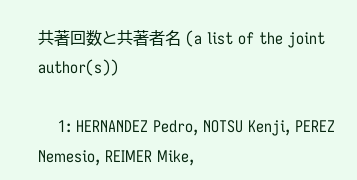共著回数と共著者名 (a list of the joint author(s))

    1: HERNANDEZ Pedro, NOTSU Kenji, PEREZ Nemesio, REIMER Mike,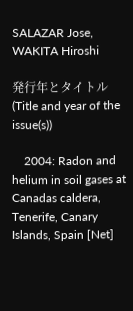SALAZAR Jose, WAKITA Hiroshi

発行年とタイトル (Title and year of the issue(s))

    2004: Radon and helium in soil gases at Canadas caldera, Tenerife, Canary Islands, Spain [Net]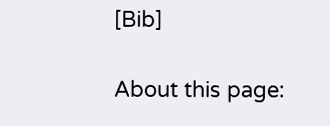[Bib]

About this page: